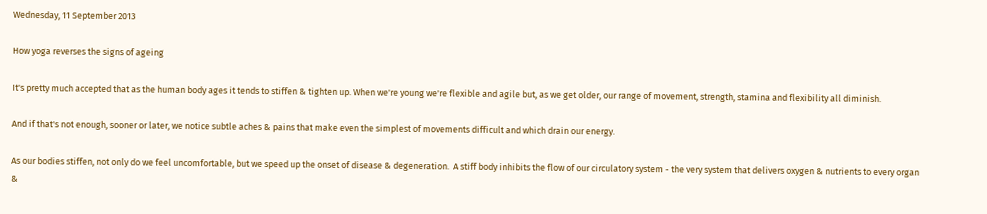Wednesday, 11 September 2013

How yoga reverses the signs of ageing

It's pretty much accepted that as the human body ages it tends to stiffen & tighten up. When we're young we're flexible and agile but, as we get older, our range of movement, strength, stamina and flexibility all diminish.

And if that's not enough, sooner or later, we notice subtle aches & pains that make even the simplest of movements difficult and which drain our energy.

As our bodies stiffen, not only do we feel uncomfortable, but we speed up the onset of disease & degeneration.  A stiff body inhibits the flow of our circulatory system - the very system that delivers oxygen & nutrients to every organ &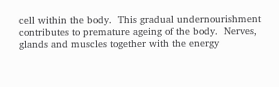cell within the body.  This gradual undernourishment contributes to premature ageing of the body.  Nerves, glands and muscles together with the energy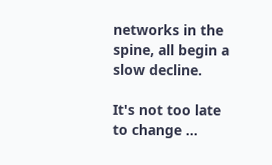networks in the spine, all begin a slow decline.

It's not too late to change ...